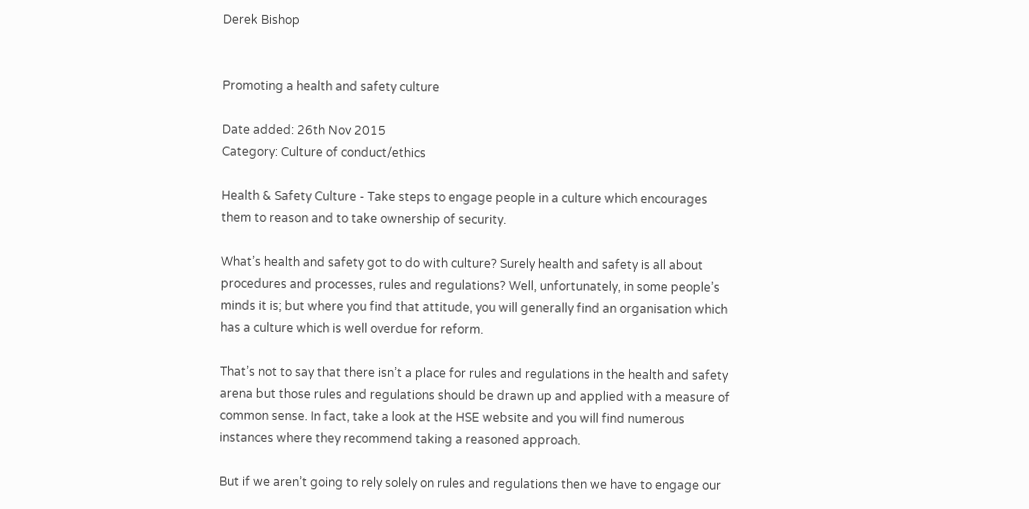Derek Bishop


Promoting a health and safety culture

Date added: 26th Nov 2015
Category: Culture of conduct/ethics

Health & Safety Culture - Take steps to engage people in a culture which encourages them to reason and to take ownership of security.

What’s health and safety got to do with culture? Surely health and safety is all about procedures and processes, rules and regulations? Well, unfortunately, in some people’s minds it is; but where you find that attitude, you will generally find an organisation which has a culture which is well overdue for reform.

That’s not to say that there isn’t a place for rules and regulations in the health and safety arena but those rules and regulations should be drawn up and applied with a measure of common sense. In fact, take a look at the HSE website and you will find numerous instances where they recommend taking a reasoned approach.

But if we aren’t going to rely solely on rules and regulations then we have to engage our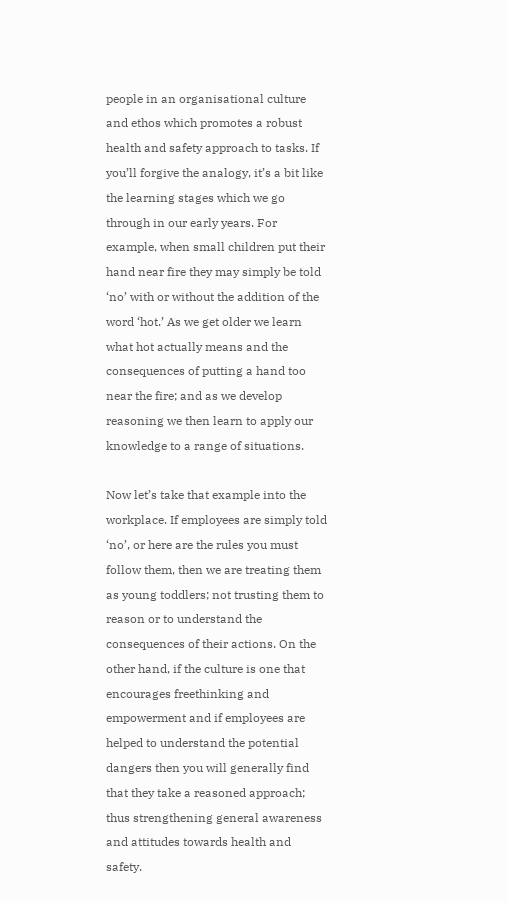people in an organisational culture and ethos which promotes a robust health and safety approach to tasks. If you’ll forgive the analogy, it’s a bit like the learning stages which we go through in our early years. For example, when small children put their hand near fire they may simply be told ‘no’ with or without the addition of the word ‘hot.’ As we get older we learn what hot actually means and the consequences of putting a hand too near the fire; and as we develop reasoning we then learn to apply our knowledge to a range of situations.

Now let’s take that example into the workplace. If employees are simply told ‘no’, or here are the rules you must follow them, then we are treating them as young toddlers; not trusting them to reason or to understand the consequences of their actions. On the other hand, if the culture is one that encourages freethinking and empowerment and if employees are helped to understand the potential dangers then you will generally find that they take a reasoned approach; thus strengthening general awareness and attitudes towards health and safety.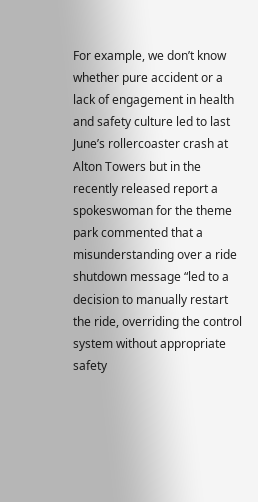For example, we don’t know whether pure accident or a lack of engagement in health and safety culture led to last June’s rollercoaster crash at Alton Towers but in the recently released report a spokeswoman for the theme park commented that a misunderstanding over a ride shutdown message “led to a decision to manually restart the ride, overriding the control system without appropriate safety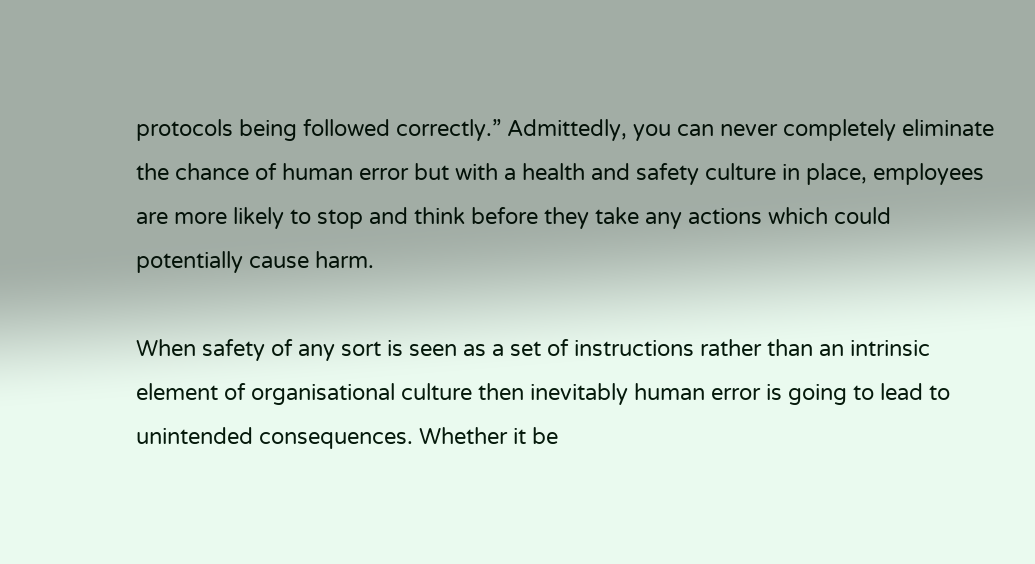protocols being followed correctly.” Admittedly, you can never completely eliminate the chance of human error but with a health and safety culture in place, employees are more likely to stop and think before they take any actions which could potentially cause harm.

When safety of any sort is seen as a set of instructions rather than an intrinsic element of organisational culture then inevitably human error is going to lead to unintended consequences. Whether it be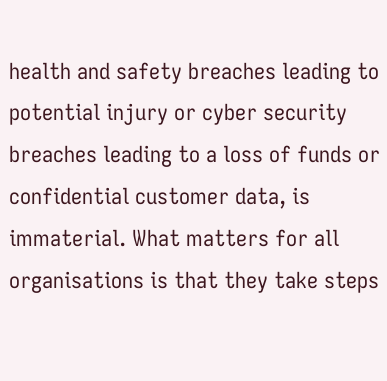health and safety breaches leading to potential injury or cyber security breaches leading to a loss of funds or confidential customer data, is immaterial. What matters for all organisations is that they take steps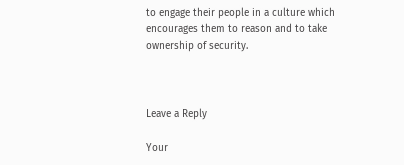to engage their people in a culture which encourages them to reason and to take ownership of security.



Leave a Reply

Your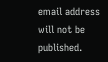email address will not be published.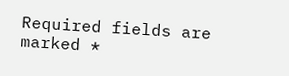Required fields are marked *